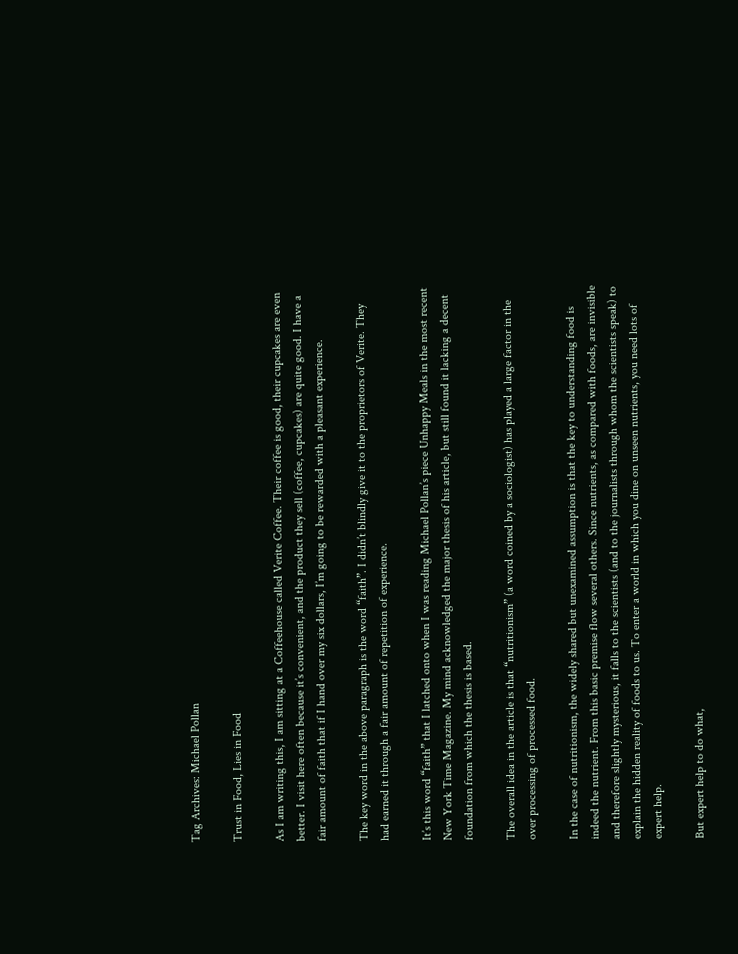Tag Archives: Michael Pollan

Trust in Food, Lies in Food

As I am writing this, I am sitting at a Coffeehouse called Verite Coffee. Their coffee is good, their cupcakes are even better. I visit here often because it’s convenient, and the product they sell (coffee, cupcakes) are quite good. I have a fair amount of faith that if I hand over my six dollars, I’m going to be rewarded with a pleasant experience.

The key word in the above paragraph is the word “faith”. I didn’t blindly give it to the proprietors of Verite. They had earned it through a fair amount of repetition of experience.

It’s this word “faith” that I latched onto when I was reading Michael Pollan’s piece Unhappy Meals in the most recent New York Time Magazine. My mind acknowledged the major thesis of his article, but still found it lacking a decent foundation from which the thesis is based.

The overall idea in the article is that “nutritionism” (a word coined by a sociologist) has played a large factor in the over processing of processed food.

In the case of nutritionism, the widely shared but unexamined assumption is that the key to understanding food is indeed the nutrient. From this basic premise flow several others. Since nutrients, as compared with foods, are invisible and therefore slightly mysterious, it falls to the scientists (and to the journalists through whom the scientists speak) to explain the hidden reality of foods to us. To enter a world in which you dine on unseen nutrients, you need lots of expert help.

But expert help to do what,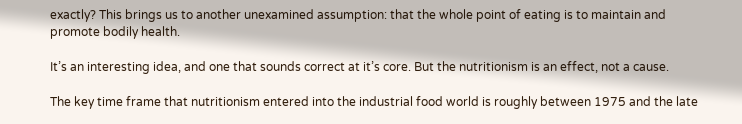exactly? This brings us to another unexamined assumption: that the whole point of eating is to maintain and promote bodily health.

It’s an interesting idea, and one that sounds correct at it’s core. But the nutritionism is an effect, not a cause.

The key time frame that nutritionism entered into the industrial food world is roughly between 1975 and the late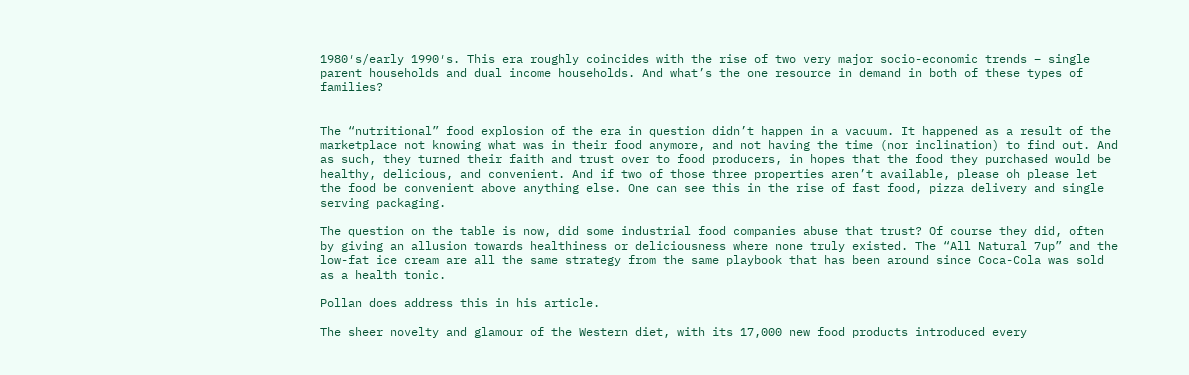1980′s/early 1990′s. This era roughly coincides with the rise of two very major socio-economic trends – single parent households and dual income households. And what’s the one resource in demand in both of these types of families?


The “nutritional” food explosion of the era in question didn’t happen in a vacuum. It happened as a result of the marketplace not knowing what was in their food anymore, and not having the time (nor inclination) to find out. And as such, they turned their faith and trust over to food producers, in hopes that the food they purchased would be healthy, delicious, and convenient. And if two of those three properties aren’t available, please oh please let the food be convenient above anything else. One can see this in the rise of fast food, pizza delivery and single serving packaging.

The question on the table is now, did some industrial food companies abuse that trust? Of course they did, often by giving an allusion towards healthiness or deliciousness where none truly existed. The “All Natural 7up” and the low-fat ice cream are all the same strategy from the same playbook that has been around since Coca-Cola was sold as a health tonic.

Pollan does address this in his article.

The sheer novelty and glamour of the Western diet, with its 17,000 new food products introduced every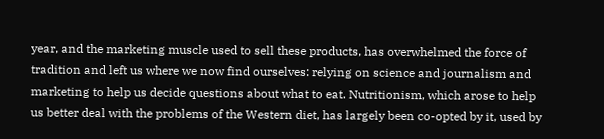year, and the marketing muscle used to sell these products, has overwhelmed the force of tradition and left us where we now find ourselves: relying on science and journalism and marketing to help us decide questions about what to eat. Nutritionism, which arose to help us better deal with the problems of the Western diet, has largely been co-opted by it, used by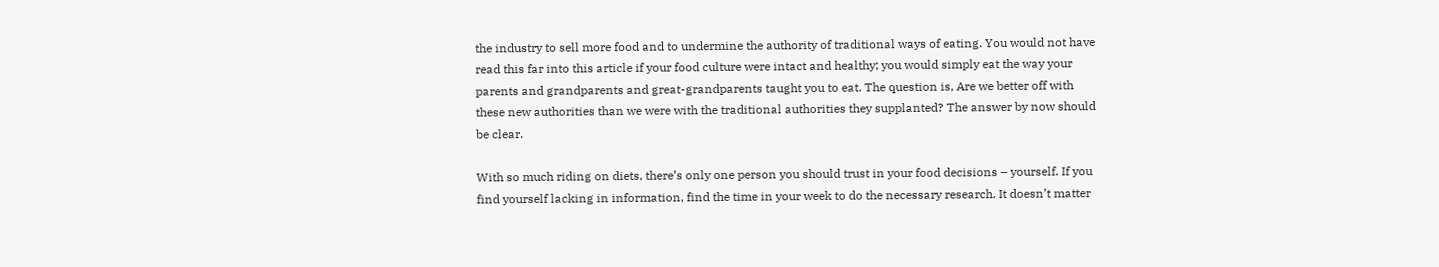the industry to sell more food and to undermine the authority of traditional ways of eating. You would not have read this far into this article if your food culture were intact and healthy; you would simply eat the way your parents and grandparents and great-grandparents taught you to eat. The question is, Are we better off with these new authorities than we were with the traditional authorities they supplanted? The answer by now should be clear.

With so much riding on diets, there’s only one person you should trust in your food decisions – yourself. If you find yourself lacking in information, find the time in your week to do the necessary research. It doesn’t matter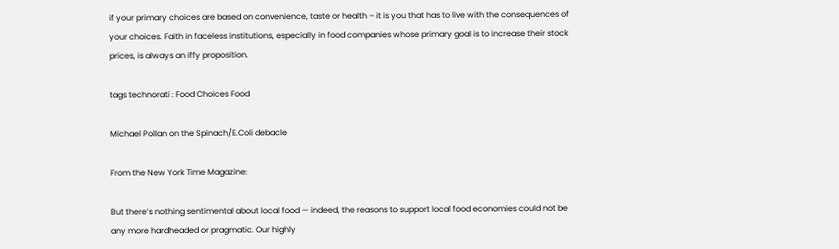if your primary choices are based on convenience, taste or health – it is you that has to live with the consequences of your choices. Faith in faceless institutions, especially in food companies whose primary goal is to increase their stock prices, is always an iffy proposition.

tags technorati : Food Choices Food

Michael Pollan on the Spinach/E.Coli debacle

From the New York Time Magazine:

But there’s nothing sentimental about local food — indeed, the reasons to support local food economies could not be any more hardheaded or pragmatic. Our highly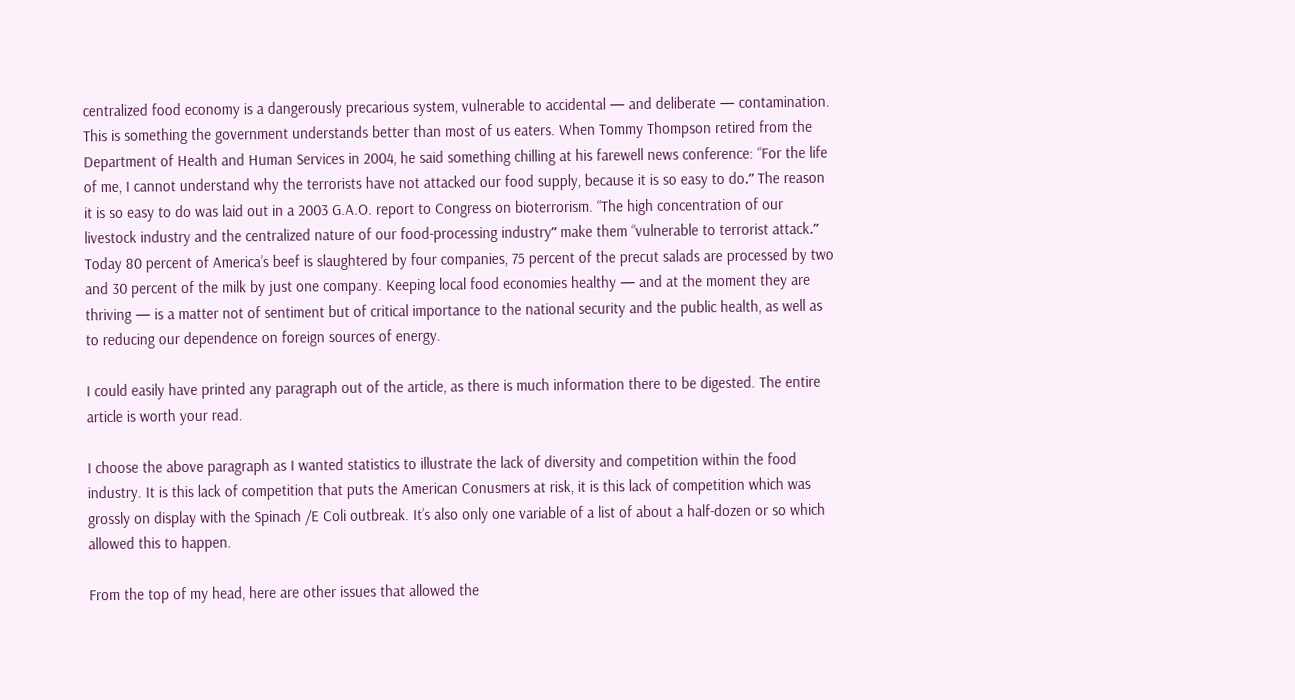centralized food economy is a dangerously precarious system, vulnerable to accidental — and deliberate — contamination. This is something the government understands better than most of us eaters. When Tommy Thompson retired from the Department of Health and Human Services in 2004, he said something chilling at his farewell news conference: “For the life of me, I cannot understand why the terrorists have not attacked our food supply, because it is so easy to do.ˮ The reason it is so easy to do was laid out in a 2003 G.A.O. report to Congress on bioterrorism. “The high concentration of our livestock industry and the centralized nature of our food-processing industryˮ make them “vulnerable to terrorist attack.ˮ Today 80 percent of America’s beef is slaughtered by four companies, 75 percent of the precut salads are processed by two and 30 percent of the milk by just one company. Keeping local food economies healthy — and at the moment they are thriving — is a matter not of sentiment but of critical importance to the national security and the public health, as well as to reducing our dependence on foreign sources of energy.

I could easily have printed any paragraph out of the article, as there is much information there to be digested. The entire article is worth your read.

I choose the above paragraph as I wanted statistics to illustrate the lack of diversity and competition within the food industry. It is this lack of competition that puts the American Conusmers at risk, it is this lack of competition which was grossly on display with the Spinach /E Coli outbreak. It’s also only one variable of a list of about a half-dozen or so which allowed this to happen.

From the top of my head, here are other issues that allowed the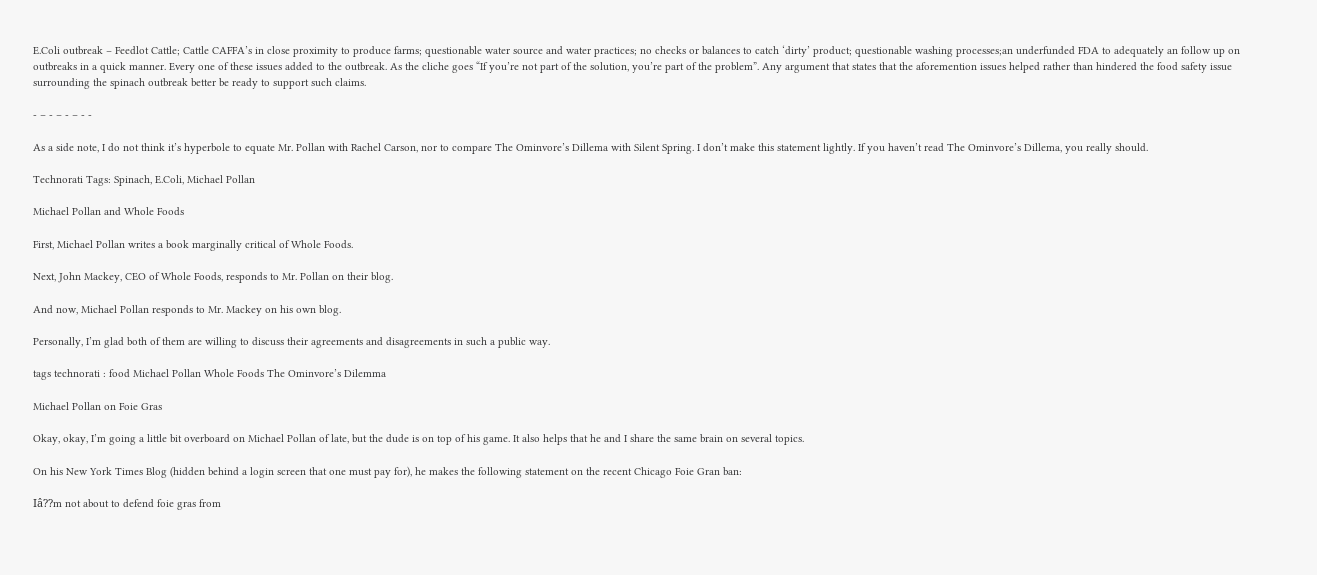E.Coli outbreak – Feedlot Cattle; Cattle CAFFA’s in close proximity to produce farms; questionable water source and water practices; no checks or balances to catch ‘dirty’ product; questionable washing processes;an underfunded FDA to adequately an follow up on outbreaks in a quick manner. Every one of these issues added to the outbreak. As the cliche goes “If you’re not part of the solution, you’re part of the problem”. Any argument that states that the aforemention issues helped rather than hindered the food safety issue surrounding the spinach outbreak better be ready to support such claims.

- – - – - – - -

As a side note, I do not think it’s hyperbole to equate Mr. Pollan with Rachel Carson, nor to compare The Ominvore’s Dillema with Silent Spring. I don’t make this statement lightly. If you haven’t read The Ominvore’s Dillema, you really should.

Technorati Tags: Spinach, E.Coli, Michael Pollan

Michael Pollan and Whole Foods

First, Michael Pollan writes a book marginally critical of Whole Foods.

Next, John Mackey, CEO of Whole Foods, responds to Mr. Pollan on their blog.

And now, Michael Pollan responds to Mr. Mackey on his own blog.

Personally, I’m glad both of them are willing to discuss their agreements and disagreements in such a public way.

tags technorati : food Michael Pollan Whole Foods The Ominvore’s Dilemma

Michael Pollan on Foie Gras

Okay, okay, I’m going a little bit overboard on Michael Pollan of late, but the dude is on top of his game. It also helps that he and I share the same brain on several topics.

On his New York Times Blog (hidden behind a login screen that one must pay for), he makes the following statement on the recent Chicago Foie Gran ban:

Iâ??m not about to defend foie gras from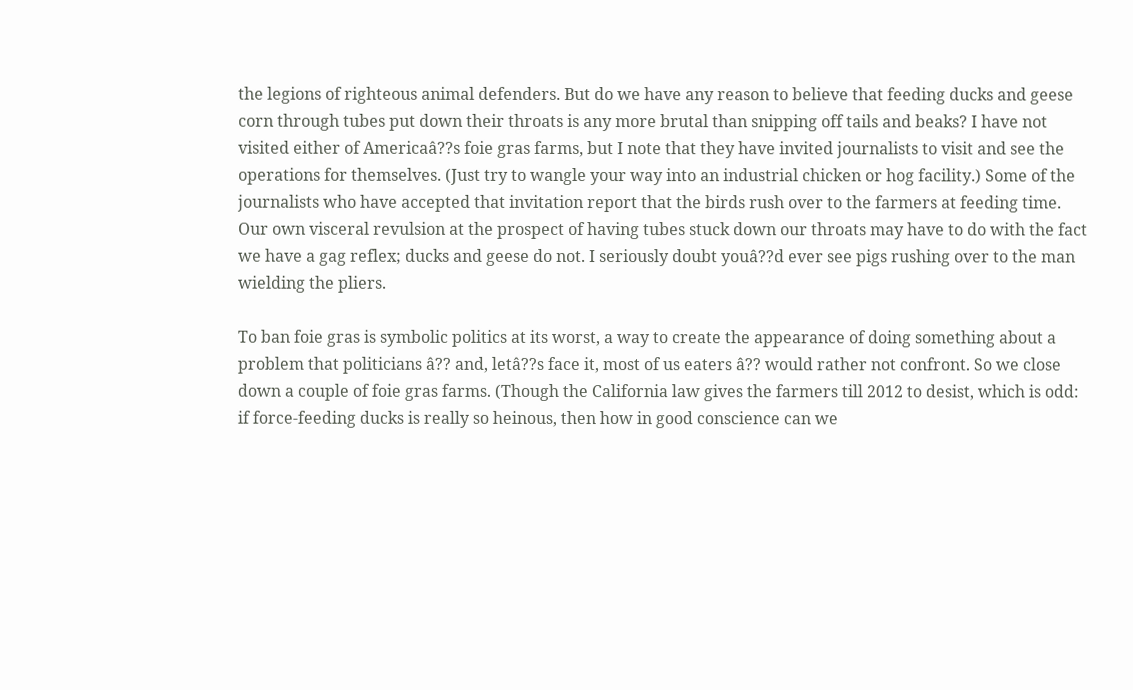the legions of righteous animal defenders. But do we have any reason to believe that feeding ducks and geese corn through tubes put down their throats is any more brutal than snipping off tails and beaks? I have not visited either of Americaâ??s foie gras farms, but I note that they have invited journalists to visit and see the operations for themselves. (Just try to wangle your way into an industrial chicken or hog facility.) Some of the journalists who have accepted that invitation report that the birds rush over to the farmers at feeding time. Our own visceral revulsion at the prospect of having tubes stuck down our throats may have to do with the fact we have a gag reflex; ducks and geese do not. I seriously doubt youâ??d ever see pigs rushing over to the man wielding the pliers.

To ban foie gras is symbolic politics at its worst, a way to create the appearance of doing something about a problem that politicians â?? and, letâ??s face it, most of us eaters â?? would rather not confront. So we close down a couple of foie gras farms. (Though the California law gives the farmers till 2012 to desist, which is odd: if force-feeding ducks is really so heinous, then how in good conscience can we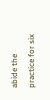abide the practice for six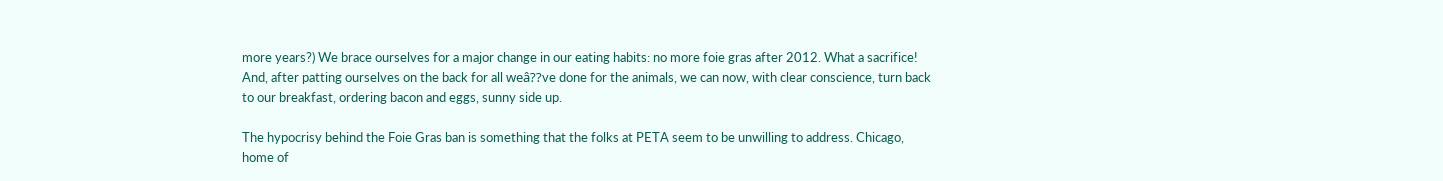more years?) We brace ourselves for a major change in our eating habits: no more foie gras after 2012. What a sacrifice! And, after patting ourselves on the back for all weâ??ve done for the animals, we can now, with clear conscience, turn back to our breakfast, ordering bacon and eggs, sunny side up.

The hypocrisy behind the Foie Gras ban is something that the folks at PETA seem to be unwilling to address. Chicago, home of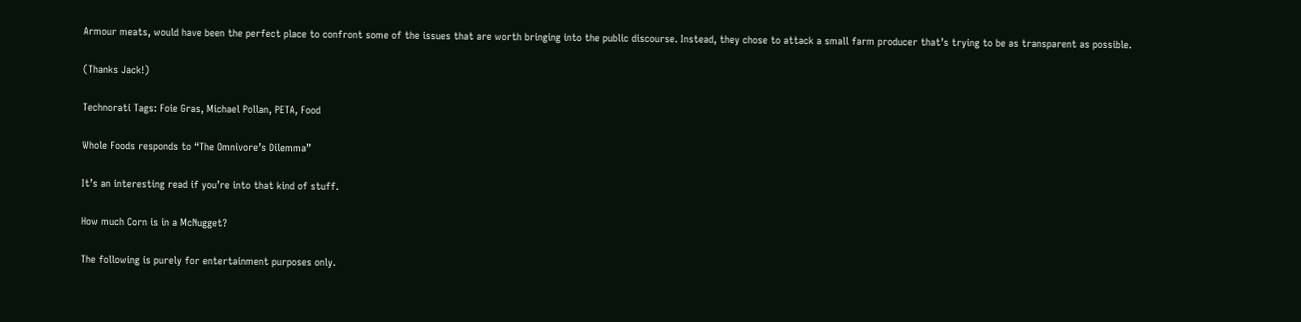Armour meats, would have been the perfect place to confront some of the issues that are worth bringing into the public discourse. Instead, they chose to attack a small farm producer that’s trying to be as transparent as possible.

(Thanks Jack!)

Technorati Tags: Foie Gras, Michael Pollan, PETA, Food

Whole Foods responds to “The Omnivore’s Dilemma”

It’s an interesting read if you’re into that kind of stuff.

How much Corn is in a McNugget?

The following is purely for entertainment purposes only.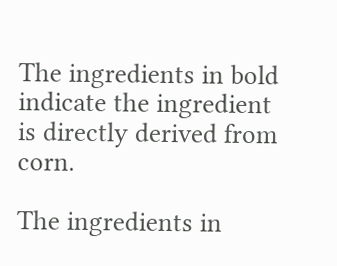The ingredients in bold indicate the ingredient is directly derived from corn.

The ingredients in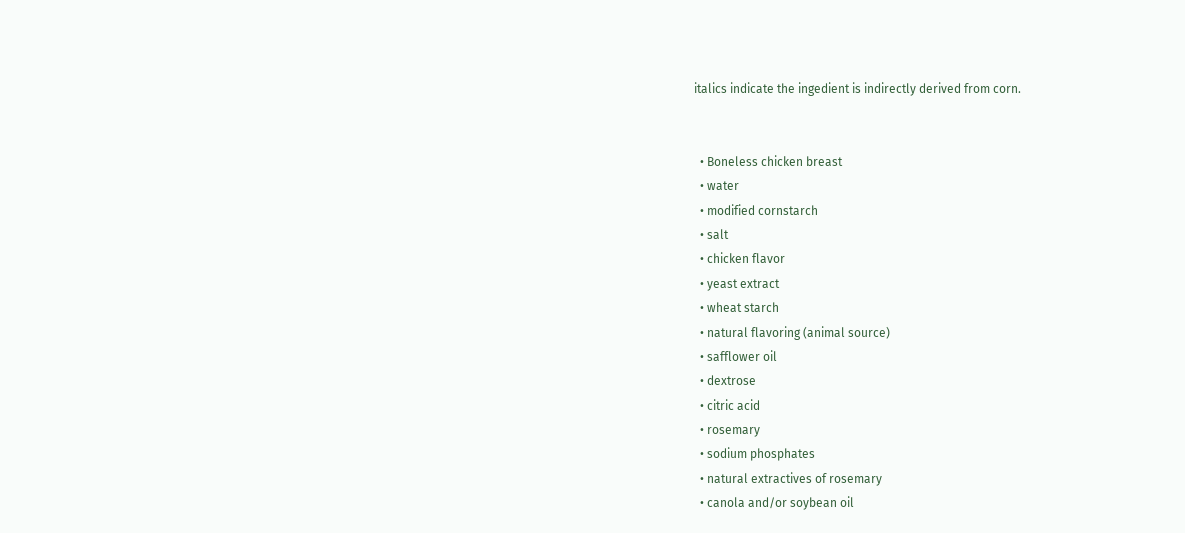italics indicate the ingedient is indirectly derived from corn.


  • Boneless chicken breast
  • water
  • modified cornstarch
  • salt
  • chicken flavor
  • yeast extract
  • wheat starch
  • natural flavoring (animal source)
  • safflower oil
  • dextrose
  • citric acid
  • rosemary
  • sodium phosphates
  • natural extractives of rosemary
  • canola and/or soybean oil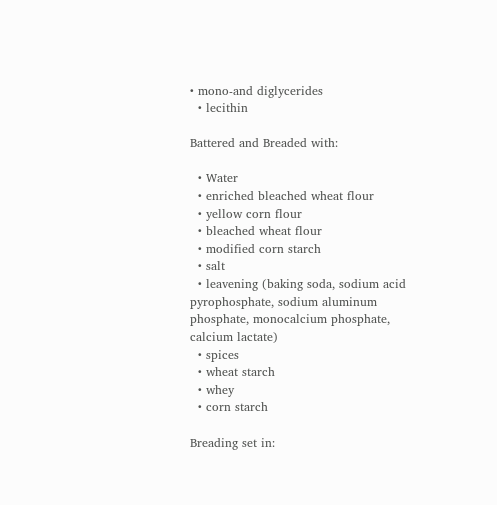• mono-and diglycerides
  • lecithin

Battered and Breaded with:

  • Water
  • enriched bleached wheat flour
  • yellow corn flour
  • bleached wheat flour
  • modified corn starch
  • salt
  • leavening (baking soda, sodium acid pyrophosphate, sodium aluminum phosphate, monocalcium phosphate, calcium lactate)
  • spices
  • wheat starch
  • whey
  • corn starch

Breading set in: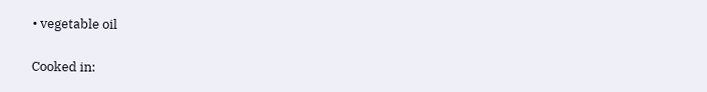• vegetable oil

Cooked in: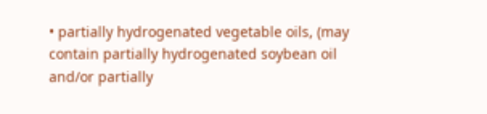• partially hydrogenated vegetable oils, (may contain partially hydrogenated soybean oil and/or partially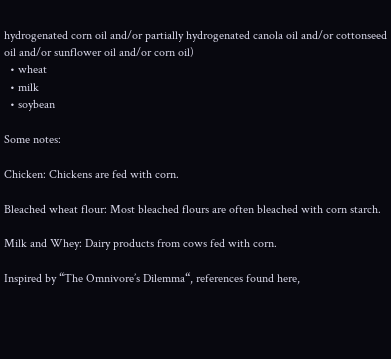hydrogenated corn oil and/or partially hydrogenated canola oil and/or cottonseed oil and/or sunflower oil and/or corn oil)
  • wheat
  • milk
  • soybean

Some notes:

Chicken: Chickens are fed with corn.

Bleached wheat flour: Most bleached flours are often bleached with corn starch.

Milk and Whey: Dairy products from cows fed with corn.

Inspired by “The Omnivore’s Dilemma“, references found here,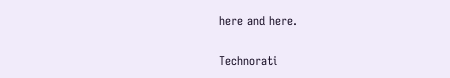here and here.

Technorati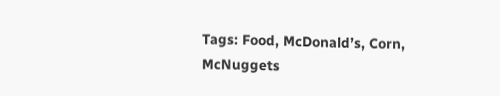Tags: Food, McDonald’s, Corn, McNuggets